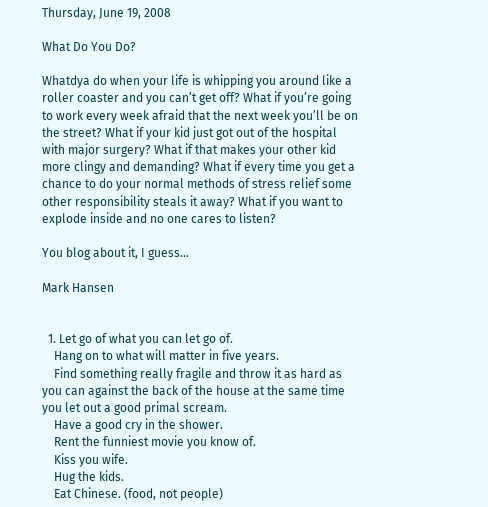Thursday, June 19, 2008

What Do You Do?

Whatdya do when your life is whipping you around like a roller coaster and you can’t get off? What if you’re going to work every week afraid that the next week you’ll be on the street? What if your kid just got out of the hospital with major surgery? What if that makes your other kid more clingy and demanding? What if every time you get a chance to do your normal methods of stress relief some other responsibility steals it away? What if you want to explode inside and no one cares to listen?

You blog about it, I guess…

Mark Hansen


  1. Let go of what you can let go of.
    Hang on to what will matter in five years.
    Find something really fragile and throw it as hard as you can against the back of the house at the same time you let out a good primal scream.
    Have a good cry in the shower.
    Rent the funniest movie you know of.
    Kiss you wife.
    Hug the kids.
    Eat Chinese. (food, not people)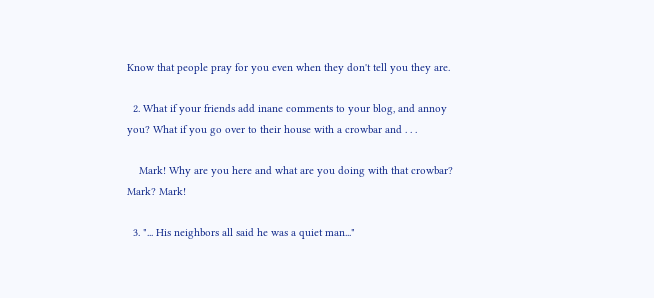Know that people pray for you even when they don't tell you they are.

  2. What if your friends add inane comments to your blog, and annoy you? What if you go over to their house with a crowbar and . . .

    Mark! Why are you here and what are you doing with that crowbar? Mark? Mark!

  3. "... His neighbors all said he was a quiet man..."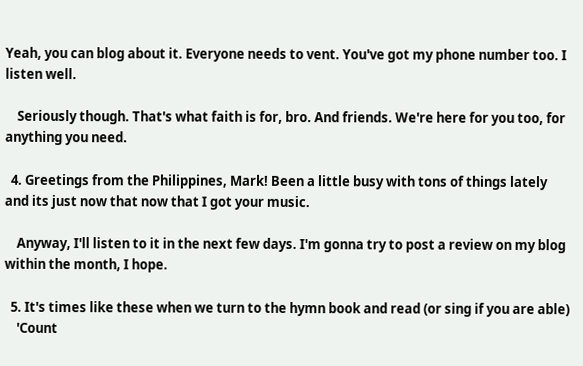Yeah, you can blog about it. Everyone needs to vent. You've got my phone number too. I listen well.

    Seriously though. That's what faith is for, bro. And friends. We're here for you too, for anything you need.

  4. Greetings from the Philippines, Mark! Been a little busy with tons of things lately and its just now that now that I got your music.

    Anyway, I'll listen to it in the next few days. I'm gonna try to post a review on my blog within the month, I hope.

  5. It's times like these when we turn to the hymn book and read (or sing if you are able)
    'Count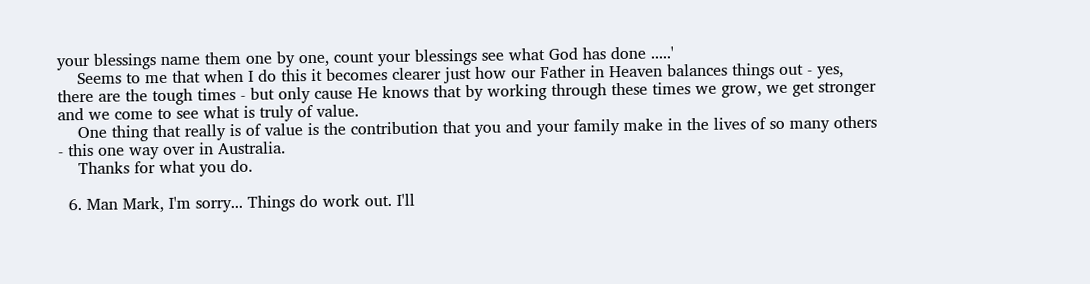your blessings name them one by one, count your blessings see what God has done .....'
    Seems to me that when I do this it becomes clearer just how our Father in Heaven balances things out - yes, there are the tough times - but only cause He knows that by working through these times we grow, we get stronger and we come to see what is truly of value.
    One thing that really is of value is the contribution that you and your family make in the lives of so many others - this one way over in Australia.
    Thanks for what you do.

  6. Man Mark, I'm sorry... Things do work out. I'll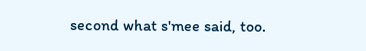second what s'mee said, too.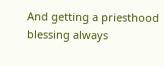And getting a priesthood blessing always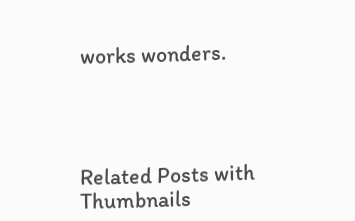works wonders.




Related Posts with Thumbnails